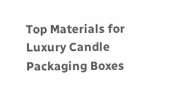Top Materials for Luxury Candle Packaging Boxes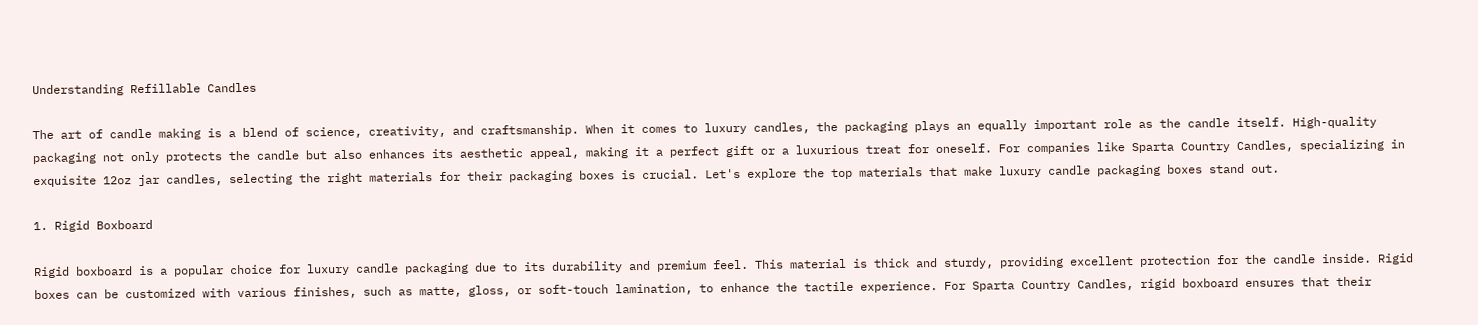Understanding Refillable Candles

The art of candle making is a blend of science, creativity, and craftsmanship. When it comes to luxury candles, the packaging plays an equally important role as the candle itself. High-quality packaging not only protects the candle but also enhances its aesthetic appeal, making it a perfect gift or a luxurious treat for oneself. For companies like Sparta Country Candles, specializing in exquisite 12oz jar candles, selecting the right materials for their packaging boxes is crucial. Let's explore the top materials that make luxury candle packaging boxes stand out.

1. Rigid Boxboard

Rigid boxboard is a popular choice for luxury candle packaging due to its durability and premium feel. This material is thick and sturdy, providing excellent protection for the candle inside. Rigid boxes can be customized with various finishes, such as matte, gloss, or soft-touch lamination, to enhance the tactile experience. For Sparta Country Candles, rigid boxboard ensures that their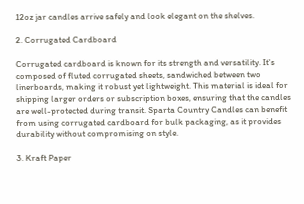12oz jar candles arrive safely and look elegant on the shelves.

2. Corrugated Cardboard

Corrugated cardboard is known for its strength and versatility. It's composed of fluted corrugated sheets, sandwiched between two linerboards, making it robust yet lightweight. This material is ideal for shipping larger orders or subscription boxes, ensuring that the candles are well-protected during transit. Sparta Country Candles can benefit from using corrugated cardboard for bulk packaging, as it provides durability without compromising on style.

3. Kraft Paper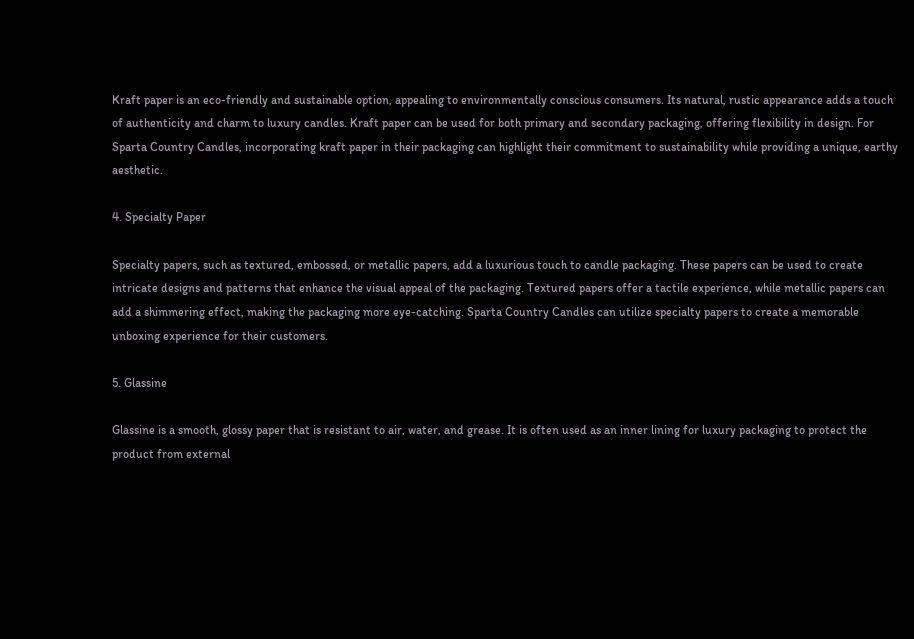Kraft paper is an eco-friendly and sustainable option, appealing to environmentally conscious consumers. Its natural, rustic appearance adds a touch of authenticity and charm to luxury candles. Kraft paper can be used for both primary and secondary packaging, offering flexibility in design. For Sparta Country Candles, incorporating kraft paper in their packaging can highlight their commitment to sustainability while providing a unique, earthy aesthetic.

4. Specialty Paper

Specialty papers, such as textured, embossed, or metallic papers, add a luxurious touch to candle packaging. These papers can be used to create intricate designs and patterns that enhance the visual appeal of the packaging. Textured papers offer a tactile experience, while metallic papers can add a shimmering effect, making the packaging more eye-catching. Sparta Country Candles can utilize specialty papers to create a memorable unboxing experience for their customers.

5. Glassine

Glassine is a smooth, glossy paper that is resistant to air, water, and grease. It is often used as an inner lining for luxury packaging to protect the product from external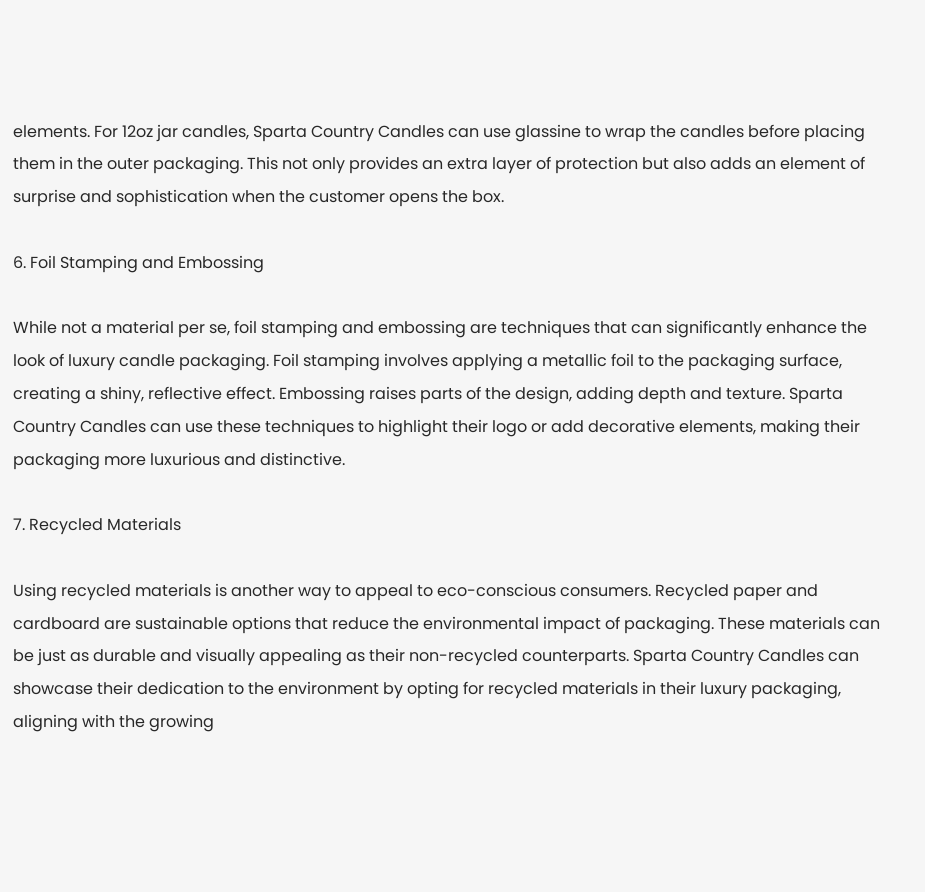elements. For 12oz jar candles, Sparta Country Candles can use glassine to wrap the candles before placing them in the outer packaging. This not only provides an extra layer of protection but also adds an element of surprise and sophistication when the customer opens the box.

6. Foil Stamping and Embossing

While not a material per se, foil stamping and embossing are techniques that can significantly enhance the look of luxury candle packaging. Foil stamping involves applying a metallic foil to the packaging surface, creating a shiny, reflective effect. Embossing raises parts of the design, adding depth and texture. Sparta Country Candles can use these techniques to highlight their logo or add decorative elements, making their packaging more luxurious and distinctive.

7. Recycled Materials

Using recycled materials is another way to appeal to eco-conscious consumers. Recycled paper and cardboard are sustainable options that reduce the environmental impact of packaging. These materials can be just as durable and visually appealing as their non-recycled counterparts. Sparta Country Candles can showcase their dedication to the environment by opting for recycled materials in their luxury packaging, aligning with the growing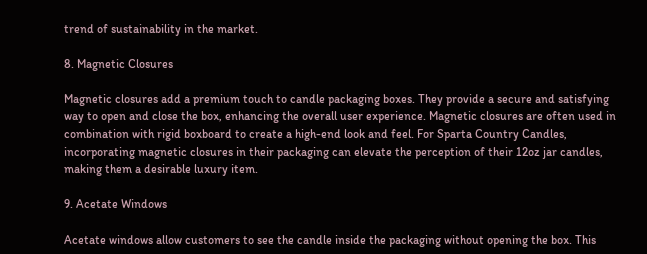trend of sustainability in the market.

8. Magnetic Closures

Magnetic closures add a premium touch to candle packaging boxes. They provide a secure and satisfying way to open and close the box, enhancing the overall user experience. Magnetic closures are often used in combination with rigid boxboard to create a high-end look and feel. For Sparta Country Candles, incorporating magnetic closures in their packaging can elevate the perception of their 12oz jar candles, making them a desirable luxury item.

9. Acetate Windows

Acetate windows allow customers to see the candle inside the packaging without opening the box. This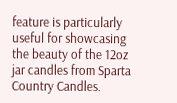feature is particularly useful for showcasing the beauty of the 12oz jar candles from Sparta Country Candles.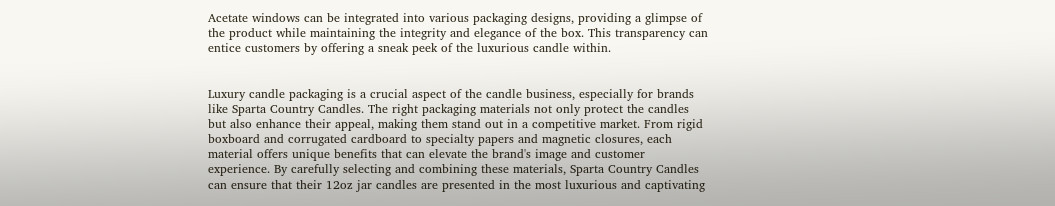Acetate windows can be integrated into various packaging designs, providing a glimpse of the product while maintaining the integrity and elegance of the box. This transparency can entice customers by offering a sneak peek of the luxurious candle within.


Luxury candle packaging is a crucial aspect of the candle business, especially for brands like Sparta Country Candles. The right packaging materials not only protect the candles but also enhance their appeal, making them stand out in a competitive market. From rigid boxboard and corrugated cardboard to specialty papers and magnetic closures, each material offers unique benefits that can elevate the brand's image and customer experience. By carefully selecting and combining these materials, Sparta Country Candles can ensure that their 12oz jar candles are presented in the most luxurious and captivating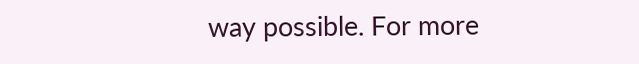way possible. For more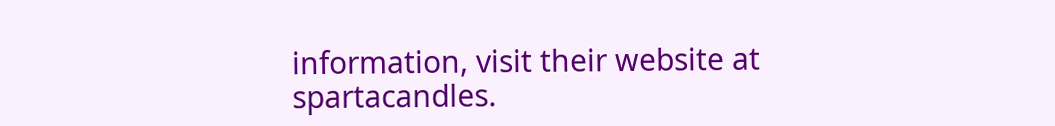information, visit their website at spartacandles.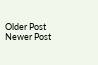Older Post Newer Post